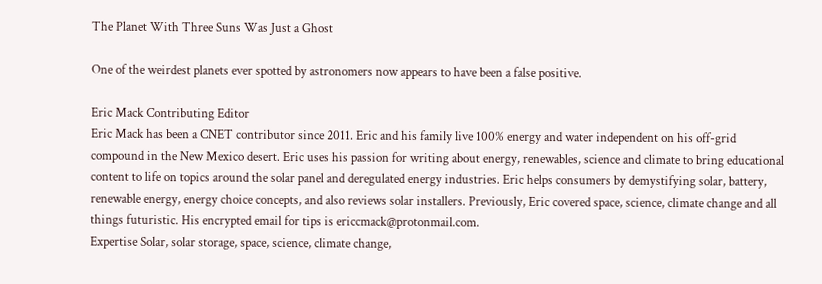The Planet With Three Suns Was Just a Ghost

One of the weirdest planets ever spotted by astronomers now appears to have been a false positive.

Eric Mack Contributing Editor
Eric Mack has been a CNET contributor since 2011. Eric and his family live 100% energy and water independent on his off-grid compound in the New Mexico desert. Eric uses his passion for writing about energy, renewables, science and climate to bring educational content to life on topics around the solar panel and deregulated energy industries. Eric helps consumers by demystifying solar, battery, renewable energy, energy choice concepts, and also reviews solar installers. Previously, Eric covered space, science, climate change and all things futuristic. His encrypted email for tips is ericcmack@protonmail.com.
Expertise Solar, solar storage, space, science, climate change,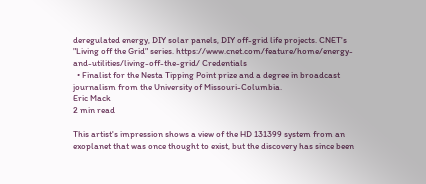deregulated energy, DIY solar panels, DIY off-grid life projects. CNET's "Living off the Grid" series. https://www.cnet.com/feature/home/energy-and-utilities/living-off-the-grid/ Credentials
  • Finalist for the Nesta Tipping Point prize and a degree in broadcast journalism from the University of Missouri-Columbia.
Eric Mack
2 min read

This artist's impression shows a view of the HD 131399 system from an exoplanet that was once thought to exist, but the discovery has since been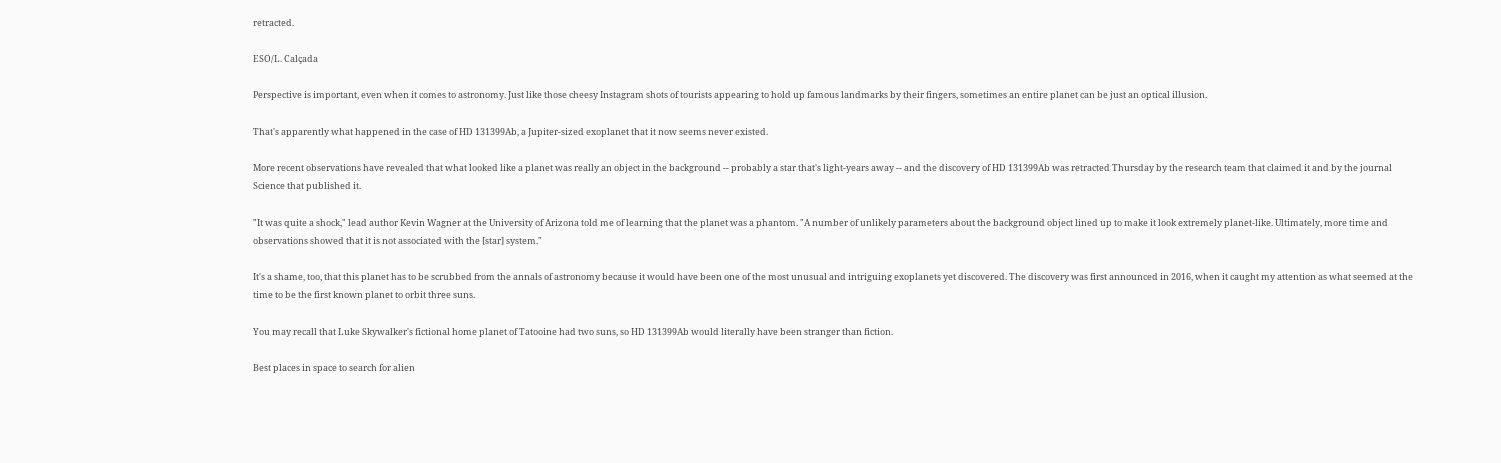retracted.

ESO/L. Calçada

Perspective is important, even when it comes to astronomy. Just like those cheesy Instagram shots of tourists appearing to hold up famous landmarks by their fingers, sometimes an entire planet can be just an optical illusion.

That's apparently what happened in the case of HD 131399Ab, a Jupiter-sized exoplanet that it now seems never existed.

More recent observations have revealed that what looked like a planet was really an object in the background -- probably a star that's light-years away -- and the discovery of HD 131399Ab was retracted Thursday by the research team that claimed it and by the journal Science that published it.

"It was quite a shock," lead author Kevin Wagner at the University of Arizona told me of learning that the planet was a phantom. "A number of unlikely parameters about the background object lined up to make it look extremely planet-like. Ultimately, more time and observations showed that it is not associated with the [star] system."

It's a shame, too, that this planet has to be scrubbed from the annals of astronomy because it would have been one of the most unusual and intriguing exoplanets yet discovered. The discovery was first announced in 2016, when it caught my attention as what seemed at the time to be the first known planet to orbit three suns.

You may recall that Luke Skywalker's fictional home planet of Tatooine had two suns, so HD 131399Ab would literally have been stranger than fiction.

Best places in space to search for alien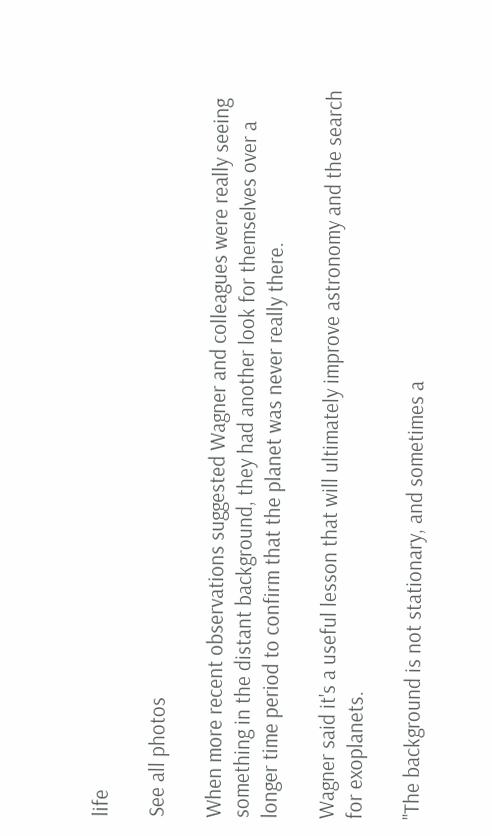life

See all photos

When more recent observations suggested Wagner and colleagues were really seeing something in the distant background, they had another look for themselves over a longer time period to confirm that the planet was never really there.

Wagner said it's a useful lesson that will ultimately improve astronomy and the search for exoplanets.

"The background is not stationary, and sometimes a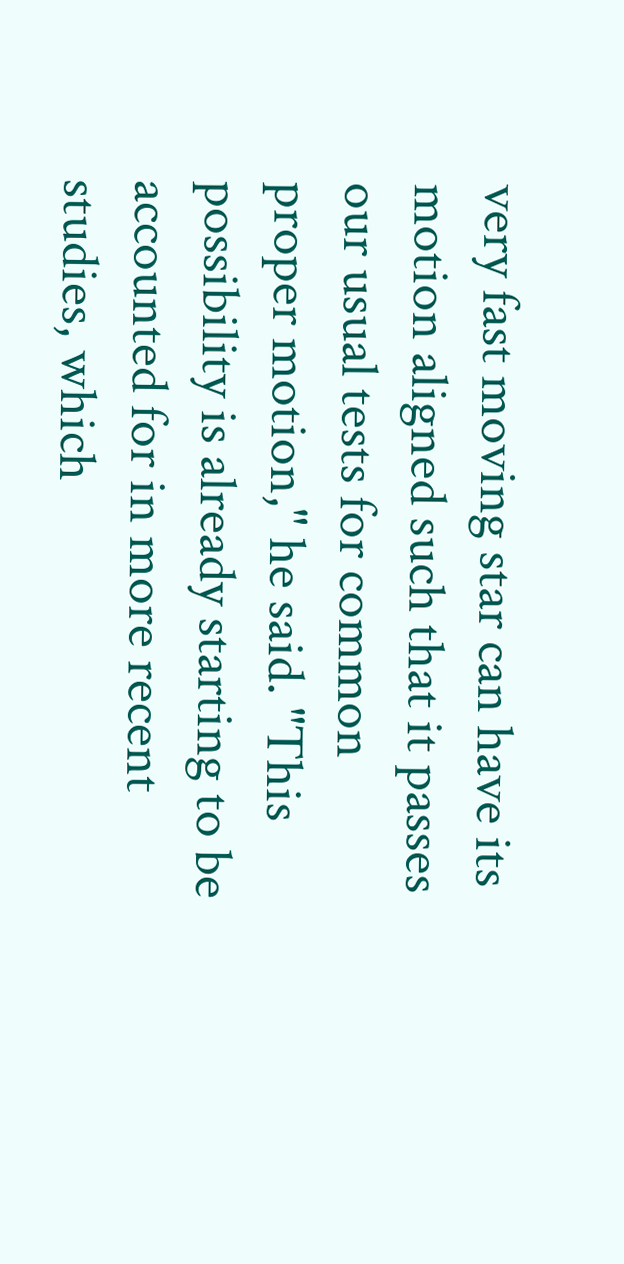very fast moving star can have its motion aligned such that it passes our usual tests for common proper motion," he said. "This possibility is already starting to be accounted for in more recent studies, which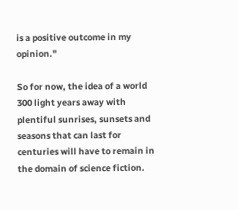is a positive outcome in my opinion."

So for now, the idea of a world 300 light years away with plentiful sunrises, sunsets and seasons that can last for centuries will have to remain in the domain of science fiction.